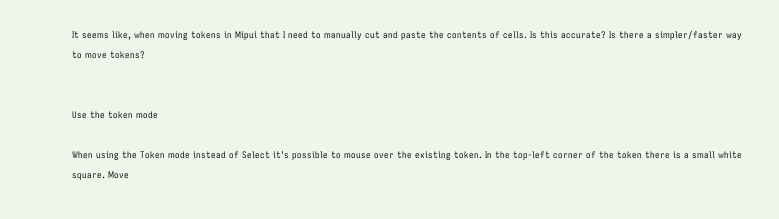It seems like, when moving tokens in Mipui that I need to manually cut and paste the contents of cells. Is this accurate? Is there a simpler/faster way to move tokens?


Use the token mode

When using the Token mode instead of Select it's possible to mouse over the existing token. In the top-left corner of the token there is a small white square. Move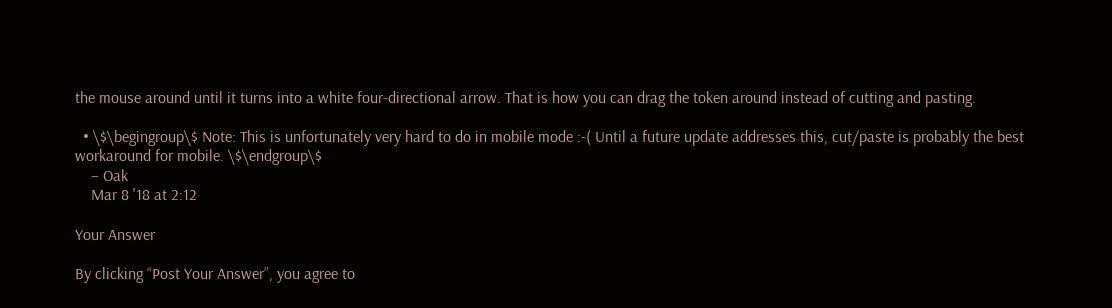the mouse around until it turns into a white four-directional arrow. That is how you can drag the token around instead of cutting and pasting.

  • \$\begingroup\$ Note: This is unfortunately very hard to do in mobile mode :-( Until a future update addresses this, cut/paste is probably the best workaround for mobile. \$\endgroup\$
    – Oak
    Mar 8 '18 at 2:12

Your Answer

By clicking “Post Your Answer”, you agree to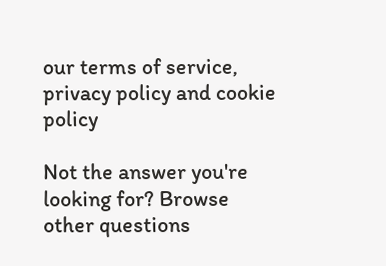our terms of service, privacy policy and cookie policy

Not the answer you're looking for? Browse other questions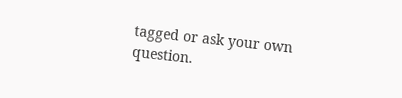tagged or ask your own question.